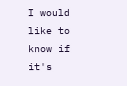I would like to know if it's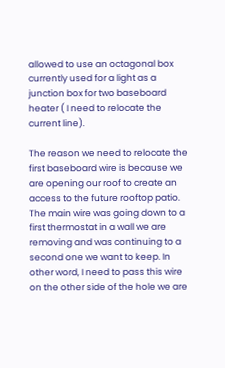allowed to use an octagonal box currently used for a light as a junction box for two baseboard heater ( I need to relocate the current line).

The reason we need to relocate the first baseboard wire is because we are opening our roof to create an access to the future rooftop patio. The main wire was going down to a first thermostat in a wall we are removing and was continuing to a second one we want to keep. In other word, I need to pass this wire on the other side of the hole we are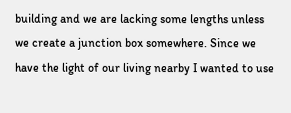building and we are lacking some lengths unless we create a junction box somewhere. Since we have the light of our living nearby I wanted to use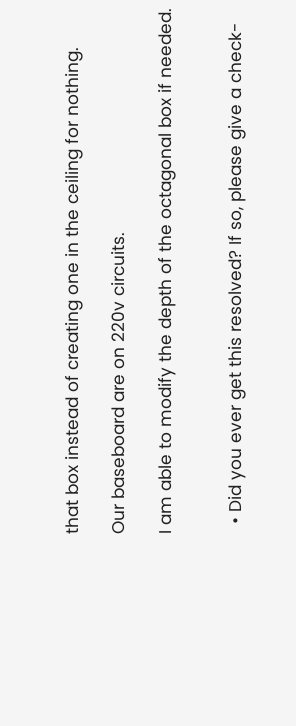that box instead of creating one in the ceiling for nothing.

Our baseboard are on 220v circuits.

I am able to modify the depth of the octagonal box if needed.


  • Did you ever get this resolved? If so, please give a check-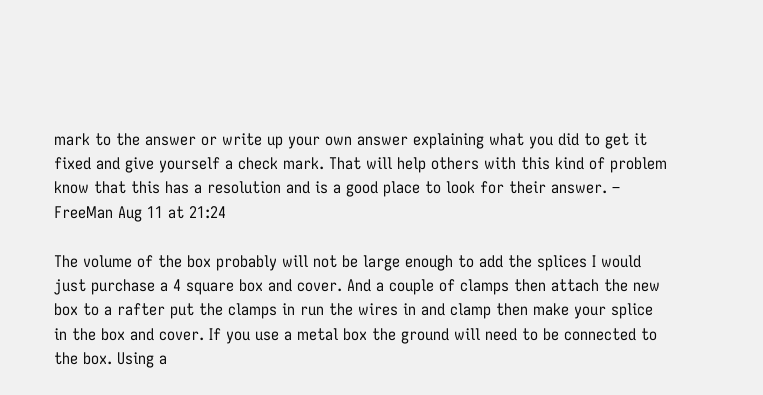mark to the answer or write up your own answer explaining what you did to get it fixed and give yourself a check mark. That will help others with this kind of problem know that this has a resolution and is a good place to look for their answer. – FreeMan Aug 11 at 21:24

The volume of the box probably will not be large enough to add the splices I would just purchase a 4 square box and cover. And a couple of clamps then attach the new box to a rafter put the clamps in run the wires in and clamp then make your splice in the box and cover. If you use a metal box the ground will need to be connected to the box. Using a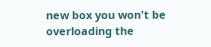new box you won't be overloading the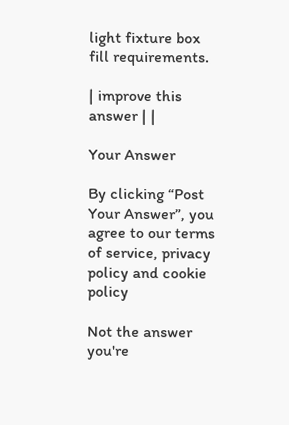light fixture box fill requirements.

| improve this answer | |

Your Answer

By clicking “Post Your Answer”, you agree to our terms of service, privacy policy and cookie policy

Not the answer you're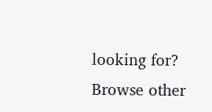looking for? Browse other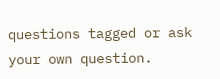questions tagged or ask your own question.